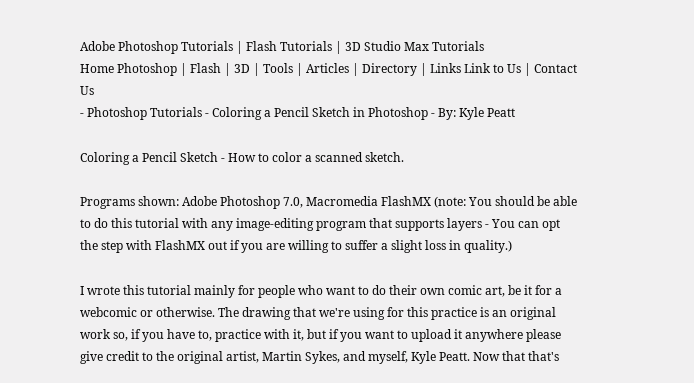Adobe Photoshop Tutorials | Flash Tutorials | 3D Studio Max Tutorials
Home Photoshop | Flash | 3D | Tools | Articles | Directory | Links Link to Us | Contact Us
- Photoshop Tutorials - Coloring a Pencil Sketch in Photoshop - By: Kyle Peatt

Coloring a Pencil Sketch - How to color a scanned sketch.

Programs shown: Adobe Photoshop 7.0, Macromedia FlashMX (note: You should be able to do this tutorial with any image-editing program that supports layers - You can opt the step with FlashMX out if you are willing to suffer a slight loss in quality.)

I wrote this tutorial mainly for people who want to do their own comic art, be it for a webcomic or otherwise. The drawing that we're using for this practice is an original work so, if you have to, practice with it, but if you want to upload it anywhere please give credit to the original artist, Martin Sykes, and myself, Kyle Peatt. Now that that's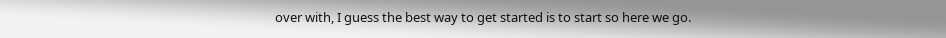over with, I guess the best way to get started is to start so here we go.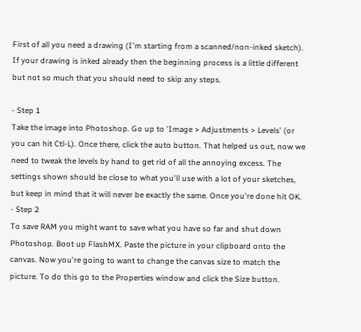First of all you need a drawing (I'm starting from a scanned/non-inked sketch). If your drawing is inked already then the beginning process is a little different but not so much that you should need to skip any steps.

- Step 1
Take the image into Photoshop. Go up to 'Image > Adjustments > Levels' (or you can hit Ctl-L). Once there, click the auto button. That helped us out, now we need to tweak the levels by hand to get rid of all the annoying excess. The settings shown should be close to what you'll use with a lot of your sketches, but keep in mind that it will never be exactly the same. Once you're done hit OK.
- Step 2
To save RAM you might want to save what you have so far and shut down Photoshop. Boot up FlashMX. Paste the picture in your clipboard onto the canvas. Now you're going to want to change the canvas size to match the picture. To do this go to the Properties window and click the Size button.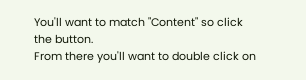You'll want to match "Content" so click the button.
From there you'll want to double click on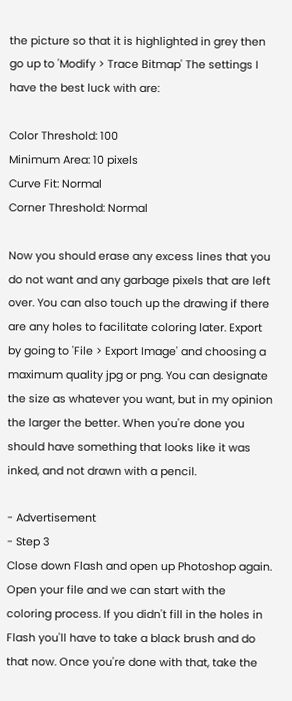the picture so that it is highlighted in grey then go up to 'Modify > Trace Bitmap' The settings I have the best luck with are:

Color Threshold: 100
Minimum Area: 10 pixels
Curve Fit: Normal
Corner Threshold: Normal

Now you should erase any excess lines that you do not want and any garbage pixels that are left over. You can also touch up the drawing if there are any holes to facilitate coloring later. Export by going to 'File > Export Image' and choosing a maximum quality jpg or png. You can designate the size as whatever you want, but in my opinion the larger the better. When you're done you should have something that looks like it was inked, and not drawn with a pencil.

- Advertisement
- Step 3
Close down Flash and open up Photoshop again. Open your file and we can start with the coloring process. If you didn't fill in the holes in Flash you'll have to take a black brush and do that now. Once you're done with that, take the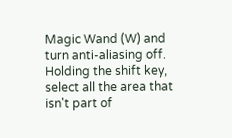Magic Wand (W) and turn anti-aliasing off. Holding the shift key, select all the area that isn't part of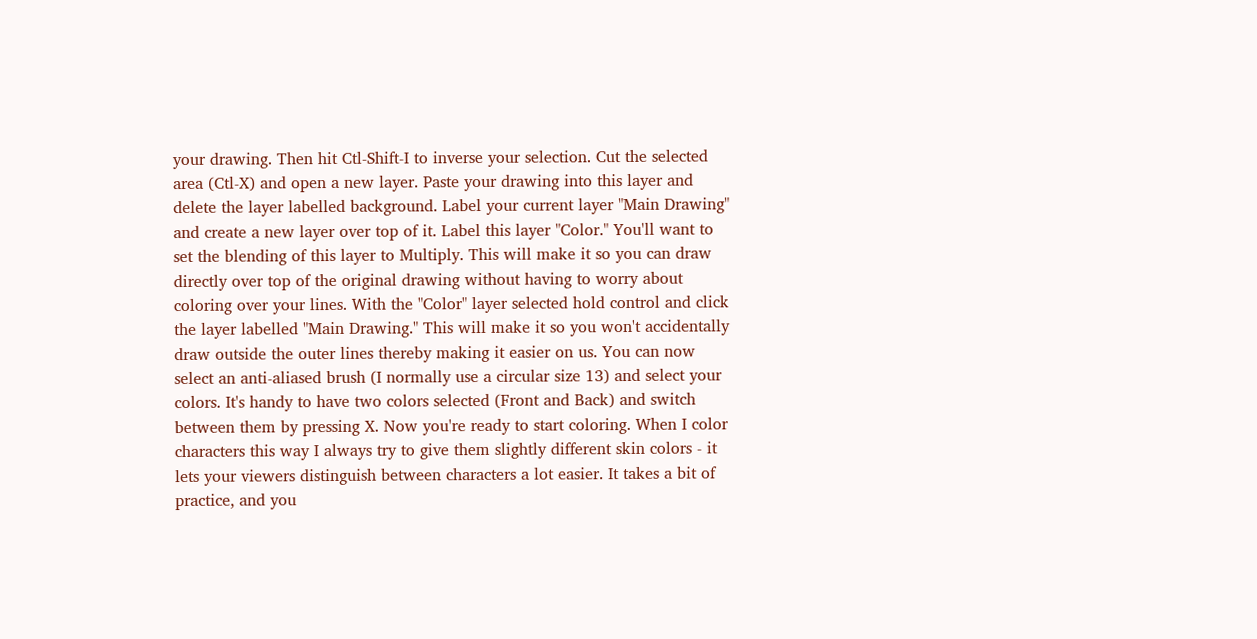your drawing. Then hit Ctl-Shift-I to inverse your selection. Cut the selected area (Ctl-X) and open a new layer. Paste your drawing into this layer and delete the layer labelled background. Label your current layer "Main Drawing" and create a new layer over top of it. Label this layer "Color." You'll want to set the blending of this layer to Multiply. This will make it so you can draw directly over top of the original drawing without having to worry about coloring over your lines. With the "Color" layer selected hold control and click the layer labelled "Main Drawing." This will make it so you won't accidentally draw outside the outer lines thereby making it easier on us. You can now select an anti-aliased brush (I normally use a circular size 13) and select your colors. It's handy to have two colors selected (Front and Back) and switch between them by pressing X. Now you're ready to start coloring. When I color characters this way I always try to give them slightly different skin colors - it lets your viewers distinguish between characters a lot easier. It takes a bit of practice, and you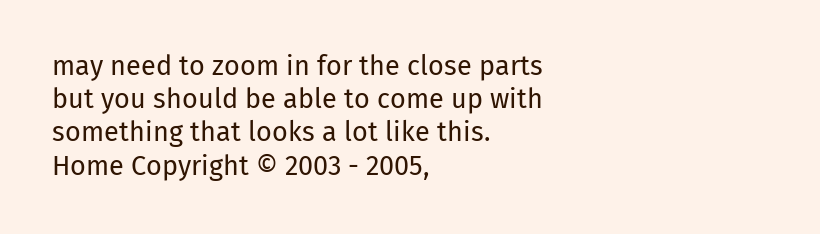may need to zoom in for the close parts but you should be able to come up with something that looks a lot like this.
Home Copyright © 2003 - 2005,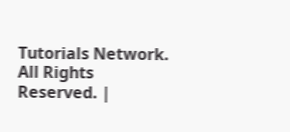Tutorials Network. All Rights Reserved. |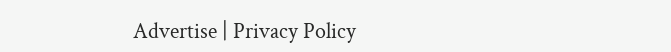Advertise | Privacy Policy